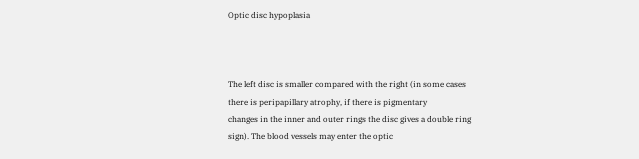Optic disc hypoplasia



The left disc is smaller compared with the right (in some cases there is peripapillary atrophy, if there is pigmentary
changes in the inner and outer rings the disc gives a double ring sign). The blood vessels may enter the optic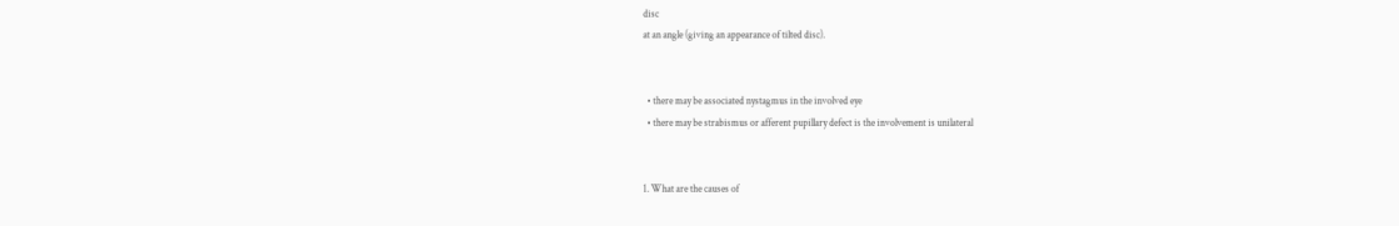disc
at an angle (giving an appearance of tilted disc).


  • there may be associated nystagmus in the involved eye
  • there may be strabismus or afferent pupillary defect is the involvement is unilateral


1. What are the causes of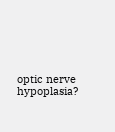optic nerve hypoplasia?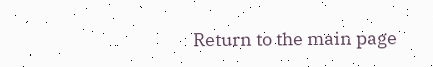Return to the main page